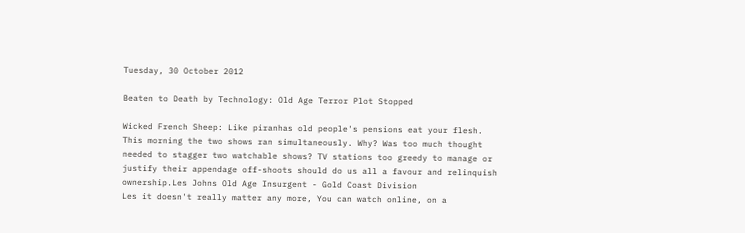Tuesday, 30 October 2012

Beaten to Death by Technology: Old Age Terror Plot Stopped

Wicked French Sheep: Like piranhas old people's pensions eat your flesh.
This morning the two shows ran simultaneously. Why? Was too much thought needed to stagger two watchable shows? TV stations too greedy to manage or justify their appendage off-shoots should do us all a favour and relinquish ownership.Les Johns Old Age Insurgent - Gold Coast Division
Les it doesn't really matter any more, You can watch online, on a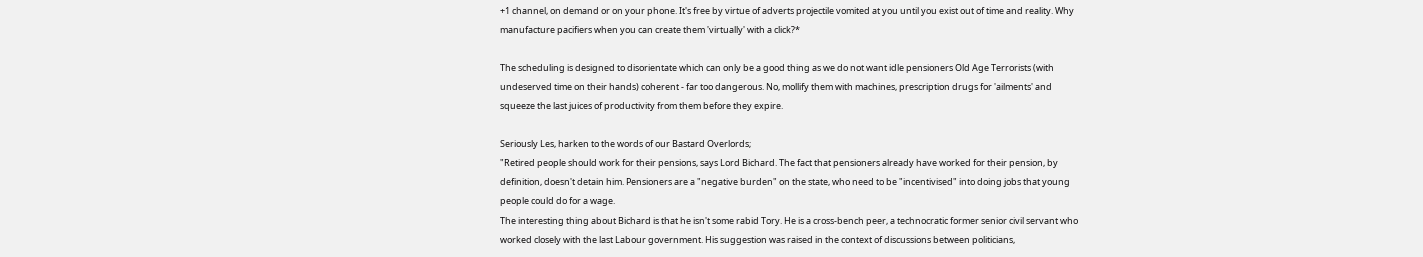+1 channel, on demand or on your phone. It's free by virtue of adverts projectile vomited at you until you exist out of time and reality. Why manufacture pacifiers when you can create them 'virtually' with a click?*

The scheduling is designed to disorientate which can only be a good thing as we do not want idle pensioners Old Age Terrorists (with undeserved time on their hands) coherent - far too dangerous. No, mollify them with machines, prescription drugs for 'ailments' and squeeze the last juices of productivity from them before they expire.

Seriously Les, harken to the words of our Bastard Overlords;
"Retired people should work for their pensions, says Lord Bichard. The fact that pensioners already have worked for their pension, by definition, doesn't detain him. Pensioners are a "negative burden" on the state, who need to be "incentivised" into doing jobs that young people could do for a wage.
The interesting thing about Bichard is that he isn't some rabid Tory. He is a cross-bench peer, a technocratic former senior civil servant who worked closely with the last Labour government. His suggestion was raised in the context of discussions between politicians,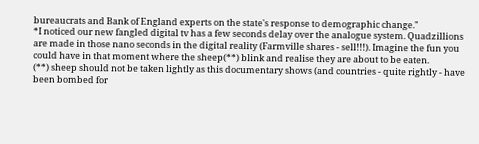bureaucrats and Bank of England experts on the state's response to demographic change."
*I noticed our new fangled digital tv has a few seconds delay over the analogue system. Quadzillions are made in those nano seconds in the digital reality (Farmville shares - sell!!!). Imagine the fun you could have in that moment where the sheep(**) blink and realise they are about to be eaten.
(**) sheep should not be taken lightly as this documentary shows (and countries - quite rightly - have been bombed for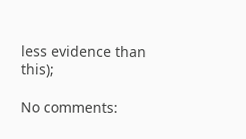less evidence than this);

No comments: